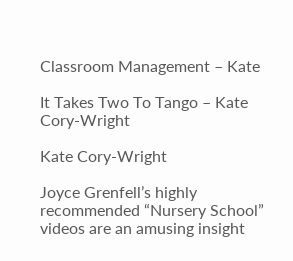Classroom Management – Kate

It Takes Two To Tango – Kate Cory-Wright

Kate Cory-Wright

Joyce Grenfell’s highly recommended “Nursery School” videos are an amusing insight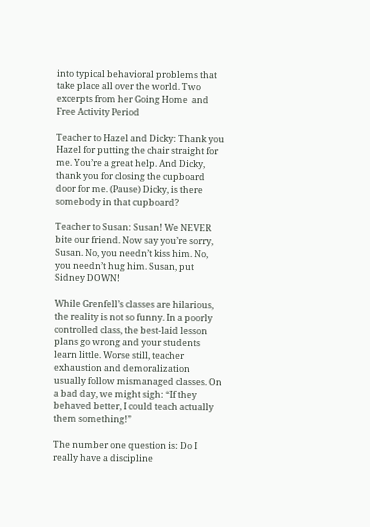into typical behavioral problems that take place all over the world. Two excerpts from her Going Home  and Free Activity Period

Teacher to Hazel and Dicky: Thank you Hazel for putting the chair straight for me. You’re a great help. And Dicky, thank you for closing the cupboard door for me. (Pause) Dicky, is there somebody in that cupboard?

Teacher to Susan: Susan! We NEVER bite our friend. Now say you’re sorry, Susan. No, you needn’t kiss him. No, you needn’t hug him. Susan, put Sidney DOWN!

While Grenfell’s classes are hilarious, the reality is not so funny. In a poorly controlled class, the best-laid lesson plans go wrong and your students learn little. Worse still, teacher exhaustion and demoralization usually follow mismanaged classes. On a bad day, we might sigh: “If they behaved better, I could teach actually them something!”

The number one question is: Do I really have a discipline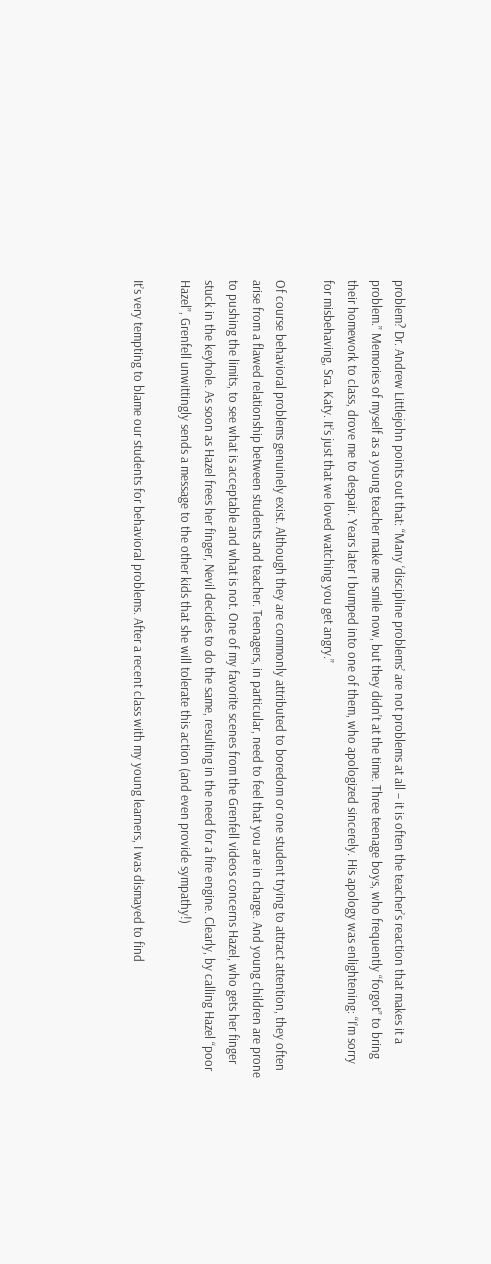problem? Dr. Andrew Littlejohn points out that: “Many ‘discipline problems’ are not problems at all – it is often the teacher’s reaction that makes it a problem.” Memories of myself as a young teacher make me smile now, but they didn’t at the time. Three teenage boys, who frequently “forgot” to bring their homework to class, drove me to despair. Years later I bumped into one of them, who apologized sincerely. His apology was enlightening: “I’m sorry for misbehaving, Sra. Katy. It’s just that we loved watching you get angry.”

Of course behavioral problems genuinely exist. Although they are commonly attributed to boredom or one student trying to attract attention, they often arise from a flawed relationship between students and teacher. Teenagers, in particular, need to feel that you are in charge. And young children are prone to pushing the limits, to see what is acceptable and what is not. One of my favorite scenes from the Grenfell videos concerns Hazel, who gets her finger stuck in the keyhole. As soon as Hazel frees her finger, Nevil decides to do the same, resulting in the need for a fire engine. Clearly, by calling Hazel “poor Hazel”, Grenfell unwittingly sends a message to the other kids that she will tolerate this action (and even provide sympathy!)

It’s very tempting to blame our students for behavioral problems. After a recent class with my young learners, I was dismayed to find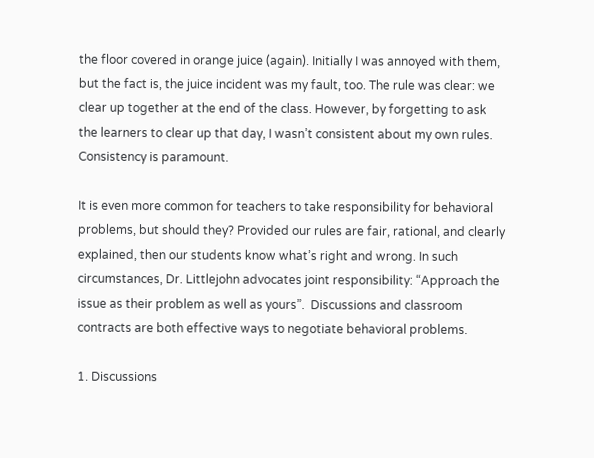the floor covered in orange juice (again). Initially I was annoyed with them, but the fact is, the juice incident was my fault, too. The rule was clear: we clear up together at the end of the class. However, by forgetting to ask the learners to clear up that day, I wasn’t consistent about my own rules. Consistency is paramount.

It is even more common for teachers to take responsibility for behavioral problems, but should they? Provided our rules are fair, rational, and clearly explained, then our students know what’s right and wrong. In such circumstances, Dr. Littlejohn advocates joint responsibility: “Approach the issue as their problem as well as yours”.  Discussions and classroom contracts are both effective ways to negotiate behavioral problems.

1. Discussions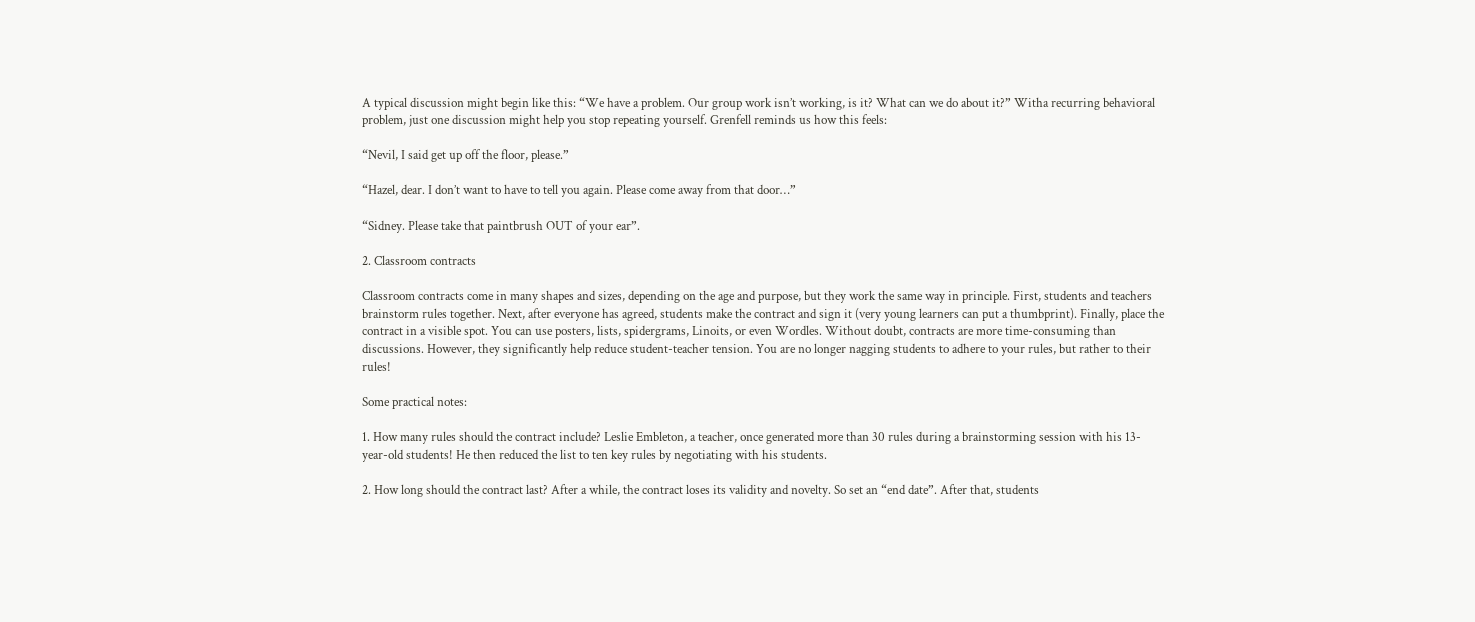A typical discussion might begin like this: “We have a problem. Our group work isn’t working, is it? What can we do about it?” Witha recurring behavioral problem, just one discussion might help you stop repeating yourself. Grenfell reminds us how this feels:

“Nevil, I said get up off the floor, please.”

“Hazel, dear. I don’t want to have to tell you again. Please come away from that door…”

“Sidney. Please take that paintbrush OUT of your ear”.

2. Classroom contracts

Classroom contracts come in many shapes and sizes, depending on the age and purpose, but they work the same way in principle. First, students and teachers brainstorm rules together. Next, after everyone has agreed, students make the contract and sign it (very young learners can put a thumbprint). Finally, place the contract in a visible spot. You can use posters, lists, spidergrams, Linoits, or even Wordles. Without doubt, contracts are more time-consuming than discussions. However, they significantly help reduce student-teacher tension. You are no longer nagging students to adhere to your rules, but rather to their rules!

Some practical notes:

1. How many rules should the contract include? Leslie Embleton, a teacher, once generated more than 30 rules during a brainstorming session with his 13-year-old students! He then reduced the list to ten key rules by negotiating with his students.

2. How long should the contract last? After a while, the contract loses its validity and novelty. So set an “end date”. After that, students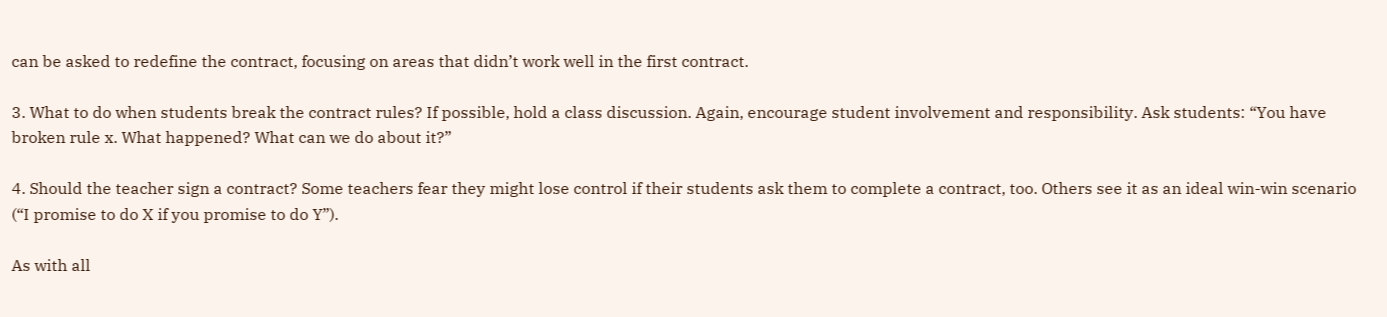can be asked to redefine the contract, focusing on areas that didn’t work well in the first contract.

3. What to do when students break the contract rules? If possible, hold a class discussion. Again, encourage student involvement and responsibility. Ask students: “You have broken rule x. What happened? What can we do about it?”

4. Should the teacher sign a contract? Some teachers fear they might lose control if their students ask them to complete a contract, too. Others see it as an ideal win-win scenario (“I promise to do X if you promise to do Y”).

As with all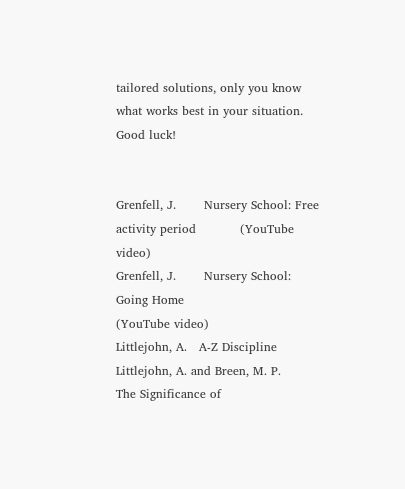tailored solutions, only you know what works best in your situation. Good luck!


Grenfell, J.       Nursery School: Free activity period           (YouTube video)
Grenfell, J.       Nursery School: Going Home                       (YouTube video)
Littlejohn, A.   A-Z Discipline
Littlejohn, A. and Breen, M. P.          The Significance of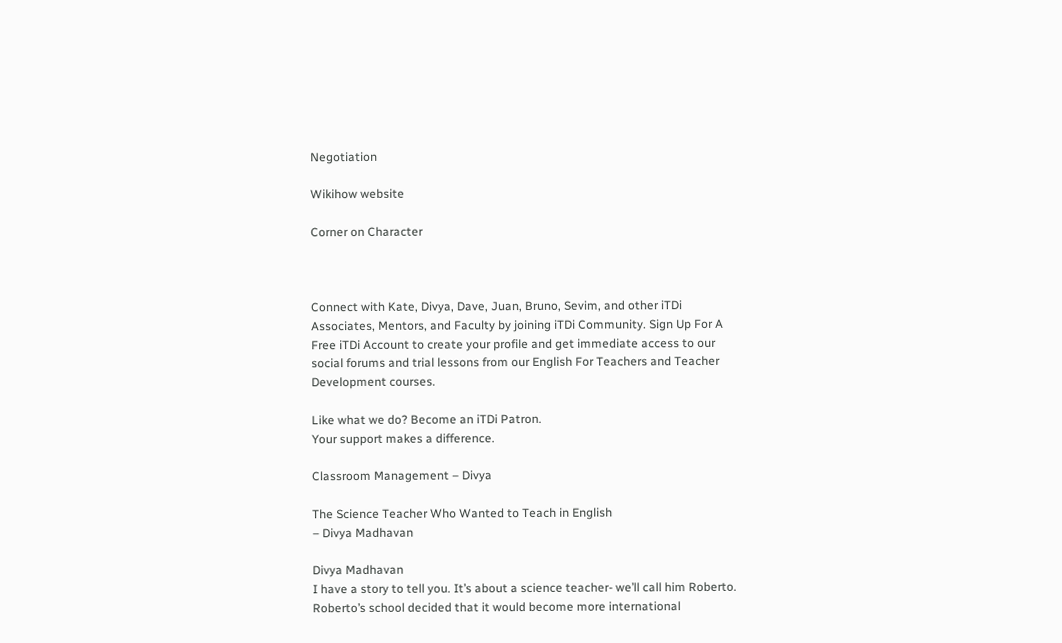Negotiation

Wikihow website

Corner on Character



Connect with Kate, Divya, Dave, Juan, Bruno, Sevim, and other iTDi Associates, Mentors, and Faculty by joining iTDi Community. Sign Up For A Free iTDi Account to create your profile and get immediate access to our social forums and trial lessons from our English For Teachers and Teacher Development courses.

Like what we do? Become an iTDi Patron.
Your support makes a difference.

Classroom Management – Divya

The Science Teacher Who Wanted to Teach in English
– Divya Madhavan

Divya Madhavan
I have a story to tell you. It’s about a science teacher- we’ll call him Roberto. Roberto’s school decided that it would become more international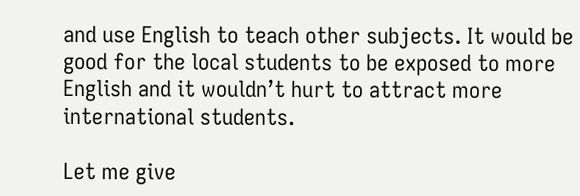and use English to teach other subjects. It would be good for the local students to be exposed to more English and it wouldn’t hurt to attract more international students.

Let me give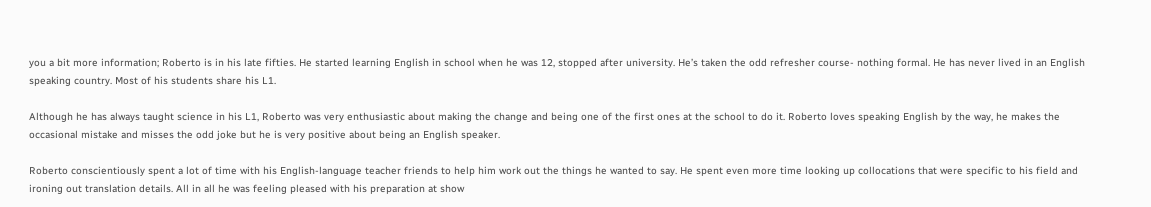you a bit more information; Roberto is in his late fifties. He started learning English in school when he was 12, stopped after university. He’s taken the odd refresher course- nothing formal. He has never lived in an English speaking country. Most of his students share his L1.

Although he has always taught science in his L1, Roberto was very enthusiastic about making the change and being one of the first ones at the school to do it. Roberto loves speaking English by the way, he makes the occasional mistake and misses the odd joke but he is very positive about being an English speaker.

Roberto conscientiously spent a lot of time with his English-language teacher friends to help him work out the things he wanted to say. He spent even more time looking up collocations that were specific to his field and ironing out translation details. All in all he was feeling pleased with his preparation at show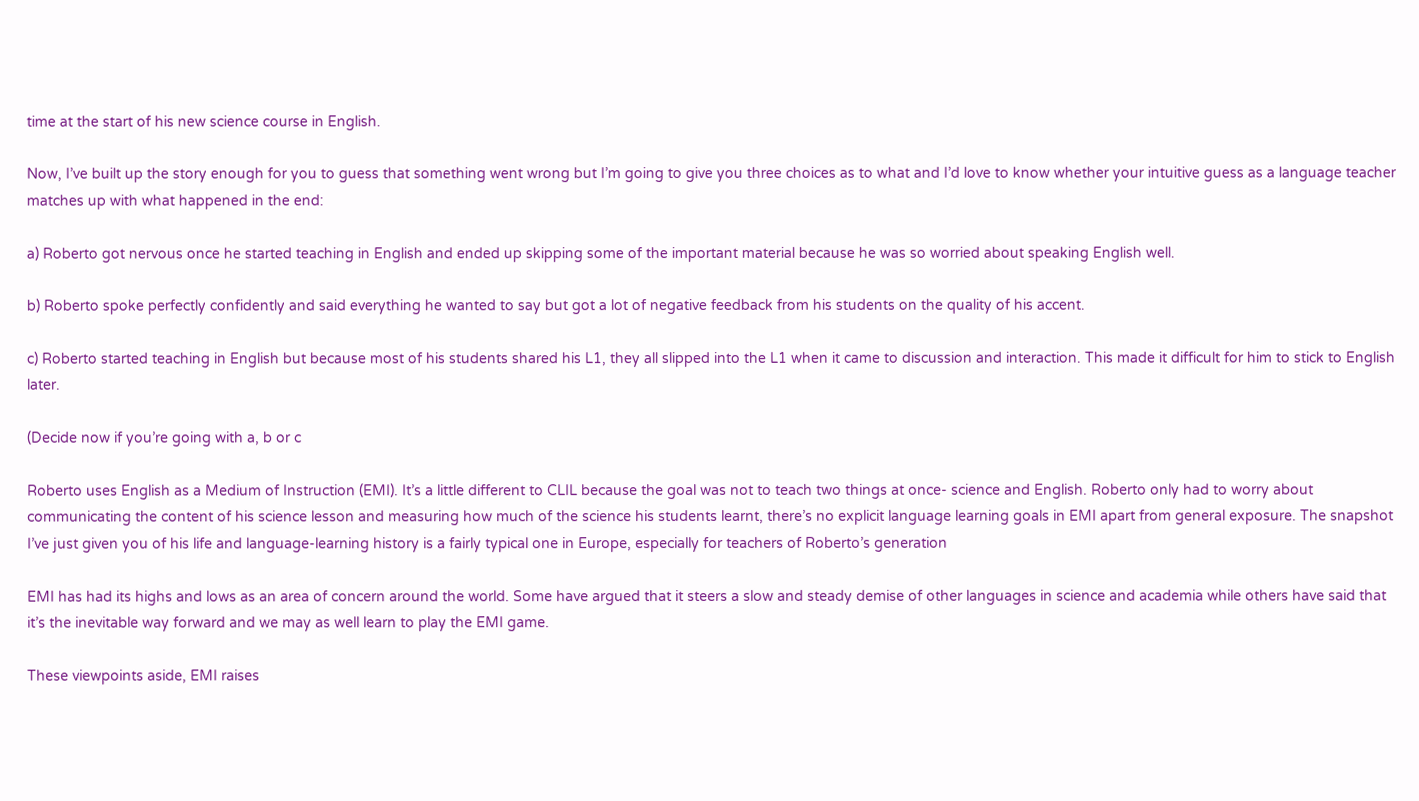time at the start of his new science course in English.

Now, I’ve built up the story enough for you to guess that something went wrong but I’m going to give you three choices as to what and I’d love to know whether your intuitive guess as a language teacher matches up with what happened in the end:

a) Roberto got nervous once he started teaching in English and ended up skipping some of the important material because he was so worried about speaking English well.

b) Roberto spoke perfectly confidently and said everything he wanted to say but got a lot of negative feedback from his students on the quality of his accent.

c) Roberto started teaching in English but because most of his students shared his L1, they all slipped into the L1 when it came to discussion and interaction. This made it difficult for him to stick to English later.

(Decide now if you’re going with a, b or c

Roberto uses English as a Medium of Instruction (EMI). It’s a little different to CLIL because the goal was not to teach two things at once- science and English. Roberto only had to worry about communicating the content of his science lesson and measuring how much of the science his students learnt, there’s no explicit language learning goals in EMI apart from general exposure. The snapshot I’ve just given you of his life and language-learning history is a fairly typical one in Europe, especially for teachers of Roberto’s generation

EMI has had its highs and lows as an area of concern around the world. Some have argued that it steers a slow and steady demise of other languages in science and academia while others have said that it’s the inevitable way forward and we may as well learn to play the EMI game.

These viewpoints aside, EMI raises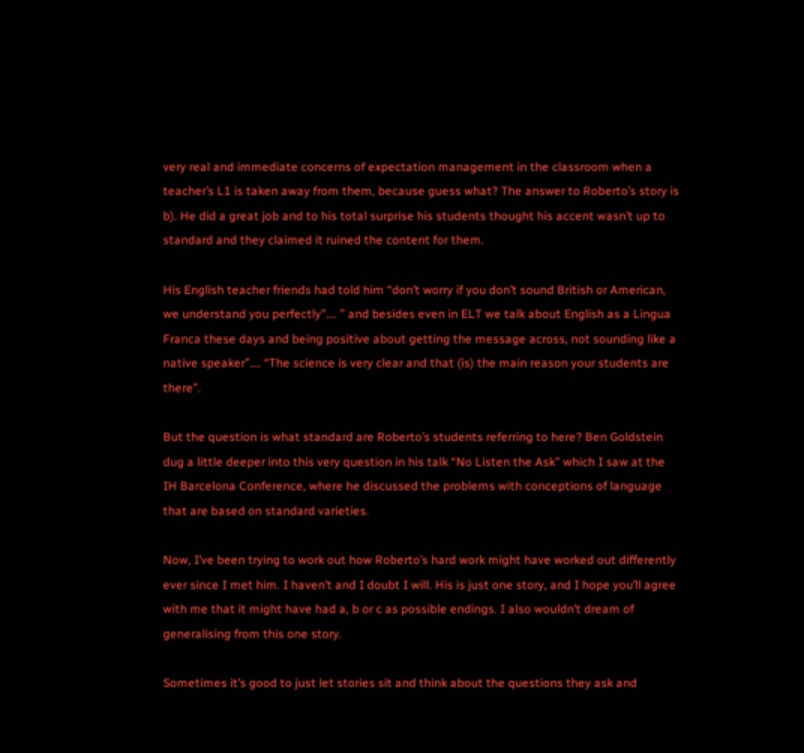very real and immediate concerns of expectation management in the classroom when a teacher’s L1 is taken away from them, because guess what? The answer to Roberto’s story is b). He did a great job and to his total surprise his students thought his accent wasn’t up to standard and they claimed it ruined the content for them.

His English teacher friends had told him “don’t worry if you don’t sound British or American, we understand you perfectly”…. ” and besides even in ELT we talk about English as a Lingua Franca these days and being positive about getting the message across, not sounding like a native speaker”…. “The science is very clear and that (is) the main reason your students are there”.

But the question is what standard are Roberto’s students referring to here? Ben Goldstein dug a little deeper into this very question in his talk “No Listen the Ask” which I saw at the IH Barcelona Conference, where he discussed the problems with conceptions of language that are based on standard varieties.

Now, I’ve been trying to work out how Roberto’s hard work might have worked out differently ever since I met him. I haven’t and I doubt I will. His is just one story, and I hope you’ll agree with me that it might have had a, b or c as possible endings. I also wouldn’t dream of generalising from this one story.

Sometimes it’s good to just let stories sit and think about the questions they ask and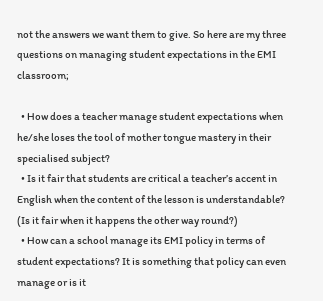not the answers we want them to give. So here are my three questions on managing student expectations in the EMI classroom;

  • How does a teacher manage student expectations when he/she loses the tool of mother tongue mastery in their specialised subject?
  • Is it fair that students are critical a teacher’s accent in English when the content of the lesson is understandable? (Is it fair when it happens the other way round?)
  • How can a school manage its EMI policy in terms of student expectations? It is something that policy can even manage or is it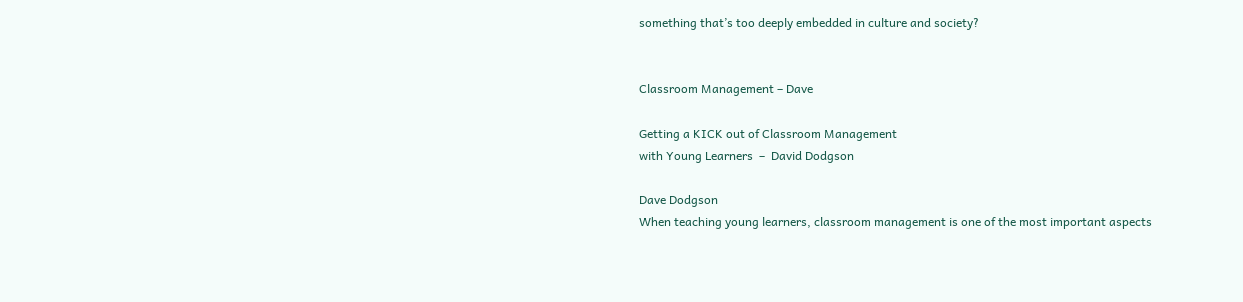something that’s too deeply embedded in culture and society?


Classroom Management – Dave

Getting a KICK out of Classroom Management
with Young Learners  –  David Dodgson

Dave Dodgson
When teaching young learners, classroom management is one of the most important aspects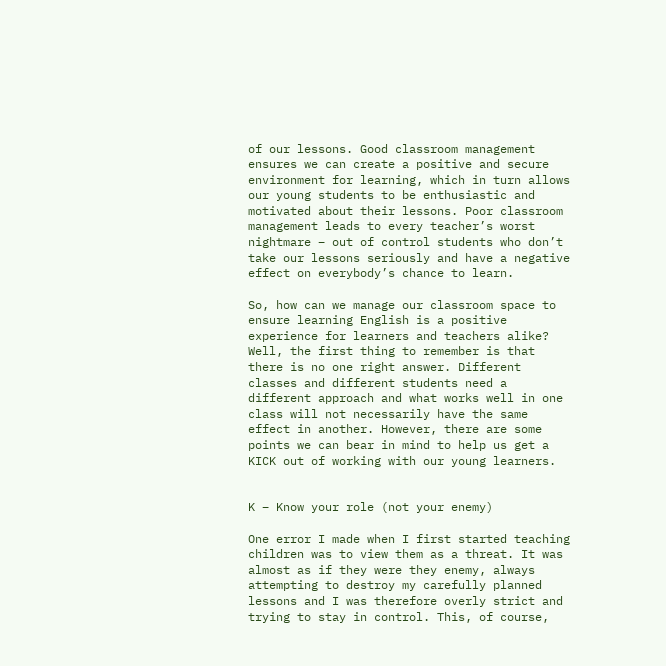of our lessons. Good classroom management ensures we can create a positive and secure environment for learning, which in turn allows our young students to be enthusiastic and motivated about their lessons. Poor classroom management leads to every teacher’s worst nightmare – out of control students who don’t take our lessons seriously and have a negative effect on everybody’s chance to learn.

So, how can we manage our classroom space to ensure learning English is a positive experience for learners and teachers alike? Well, the first thing to remember is that there is no one right answer. Different classes and different students need a different approach and what works well in one class will not necessarily have the same effect in another. However, there are some points we can bear in mind to help us get a KICK out of working with our young learners.


K – Know your role (not your enemy)

One error I made when I first started teaching children was to view them as a threat. It was almost as if they were they enemy, always attempting to destroy my carefully planned lessons and I was therefore overly strict and trying to stay in control. This, of course,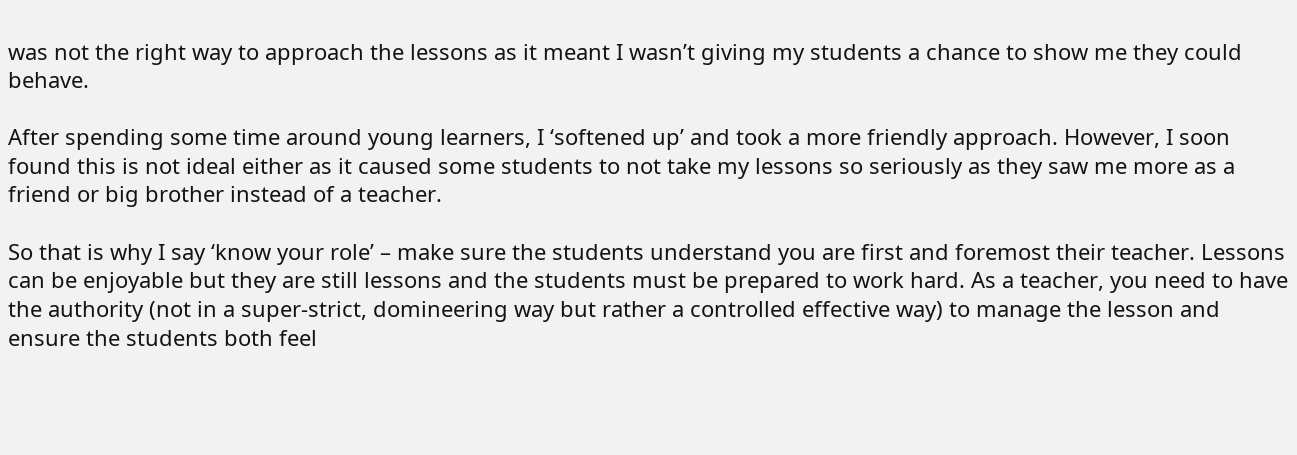was not the right way to approach the lessons as it meant I wasn’t giving my students a chance to show me they could behave.

After spending some time around young learners, I ‘softened up’ and took a more friendly approach. However, I soon found this is not ideal either as it caused some students to not take my lessons so seriously as they saw me more as a friend or big brother instead of a teacher.

So that is why I say ‘know your role’ – make sure the students understand you are first and foremost their teacher. Lessons can be enjoyable but they are still lessons and the students must be prepared to work hard. As a teacher, you need to have the authority (not in a super-strict, domineering way but rather a controlled effective way) to manage the lesson and ensure the students both feel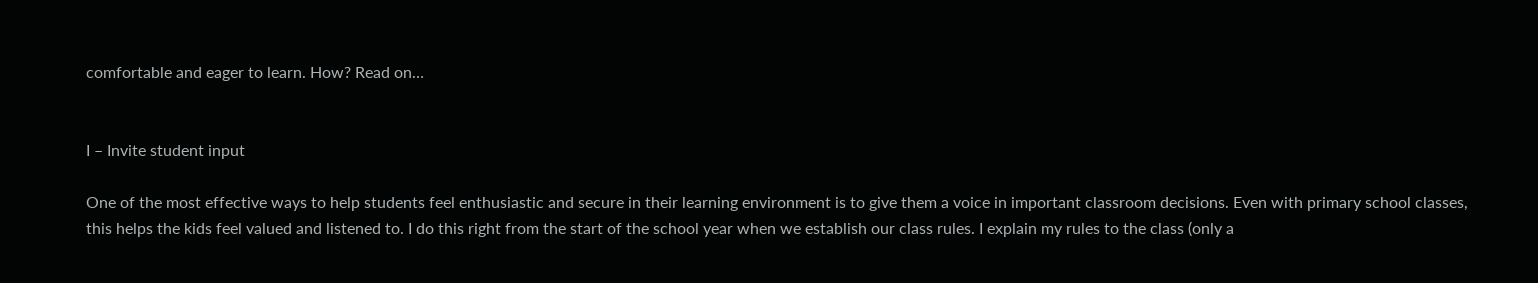comfortable and eager to learn. How? Read on…


I – Invite student input

One of the most effective ways to help students feel enthusiastic and secure in their learning environment is to give them a voice in important classroom decisions. Even with primary school classes, this helps the kids feel valued and listened to. I do this right from the start of the school year when we establish our class rules. I explain my rules to the class (only a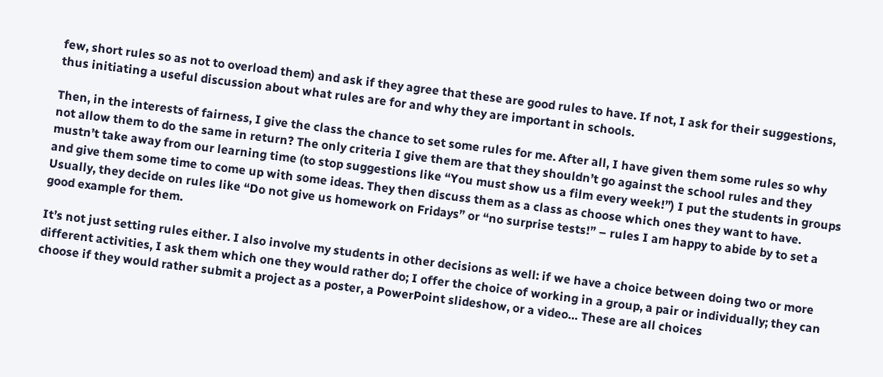few, short rules so as not to overload them) and ask if they agree that these are good rules to have. If not, I ask for their suggestions, thus initiating a useful discussion about what rules are for and why they are important in schools.

Then, in the interests of fairness, I give the class the chance to set some rules for me. After all, I have given them some rules so why not allow them to do the same in return? The only criteria I give them are that they shouldn’t go against the school rules and they mustn’t take away from our learning time (to stop suggestions like “You must show us a film every week!”) I put the students in groups and give them some time to come up with some ideas. They then discuss them as a class as choose which ones they want to have. Usually, they decide on rules like “Do not give us homework on Fridays” or “no surprise tests!” – rules I am happy to abide by to set a good example for them.

It’s not just setting rules either. I also involve my students in other decisions as well: if we have a choice between doing two or more different activities, I ask them which one they would rather do; I offer the choice of working in a group, a pair or individually; they can choose if they would rather submit a project as a poster, a PowerPoint slideshow, or a video… These are all choices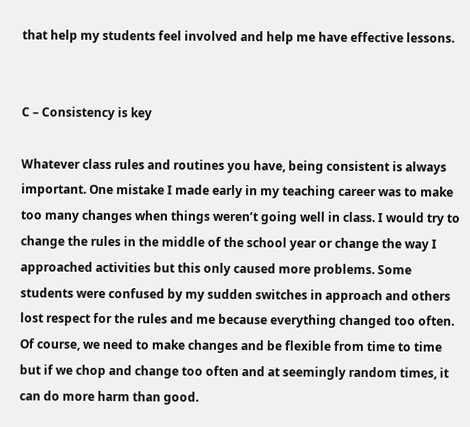that help my students feel involved and help me have effective lessons.


C – Consistency is key

Whatever class rules and routines you have, being consistent is always important. One mistake I made early in my teaching career was to make too many changes when things weren’t going well in class. I would try to change the rules in the middle of the school year or change the way I approached activities but this only caused more problems. Some students were confused by my sudden switches in approach and others lost respect for the rules and me because everything changed too often. Of course, we need to make changes and be flexible from time to time but if we chop and change too often and at seemingly random times, it can do more harm than good.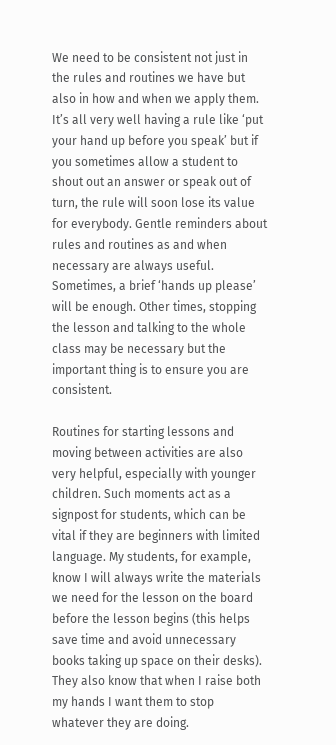We need to be consistent not just in the rules and routines we have but also in how and when we apply them. It’s all very well having a rule like ‘put your hand up before you speak’ but if you sometimes allow a student to shout out an answer or speak out of turn, the rule will soon lose its value for everybody. Gentle reminders about rules and routines as and when necessary are always useful. Sometimes, a brief ‘hands up please’ will be enough. Other times, stopping the lesson and talking to the whole class may be necessary but the important thing is to ensure you are consistent.

Routines for starting lessons and moving between activities are also very helpful, especially with younger children. Such moments act as a signpost for students, which can be vital if they are beginners with limited language. My students, for example, know I will always write the materials we need for the lesson on the board before the lesson begins (this helps save time and avoid unnecessary books taking up space on their desks). They also know that when I raise both my hands I want them to stop whatever they are doing.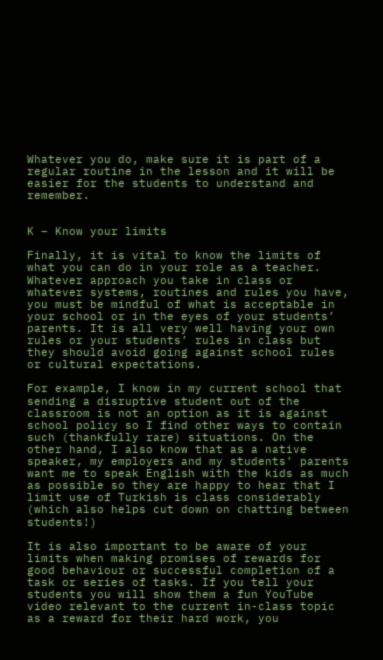Whatever you do, make sure it is part of a regular routine in the lesson and it will be easier for the students to understand and remember.


K – Know your limits

Finally, it is vital to know the limits of what you can do in your role as a teacher. Whatever approach you take in class or whatever systems, routines and rules you have, you must be mindful of what is acceptable in your school or in the eyes of your students’ parents. It is all very well having your own rules or your students’ rules in class but they should avoid going against school rules or cultural expectations.

For example, I know in my current school that sending a disruptive student out of the classroom is not an option as it is against school policy so I find other ways to contain such (thankfully rare) situations. On the other hand, I also know that as a native speaker, my employers and my students’ parents want me to speak English with the kids as much as possible so they are happy to hear that I limit use of Turkish is class considerably (which also helps cut down on chatting between students!)

It is also important to be aware of your limits when making promises of rewards for good behaviour or successful completion of a task or series of tasks. If you tell your students you will show them a fun YouTube video relevant to the current in-class topic as a reward for their hard work, you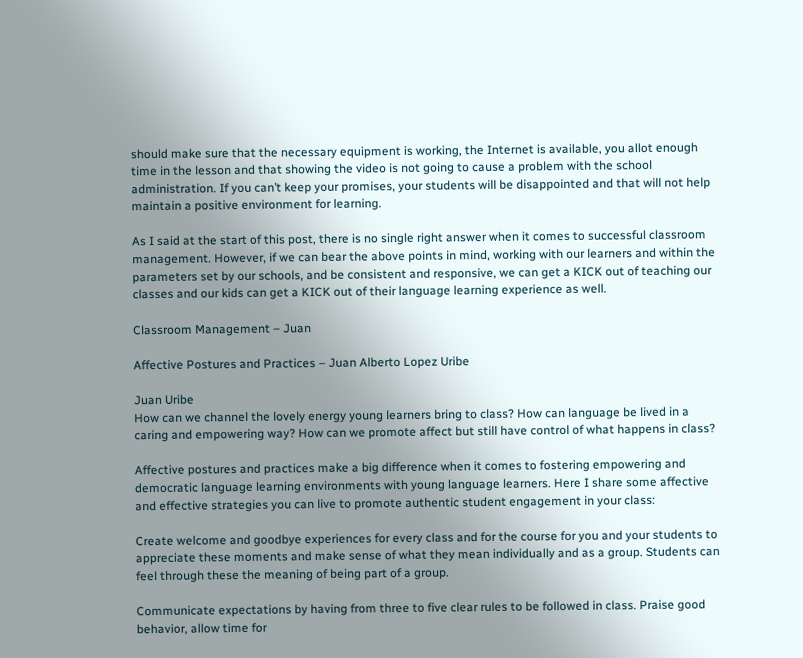should make sure that the necessary equipment is working, the Internet is available, you allot enough time in the lesson and that showing the video is not going to cause a problem with the school administration. If you can’t keep your promises, your students will be disappointed and that will not help maintain a positive environment for learning.

As I said at the start of this post, there is no single right answer when it comes to successful classroom management. However, if we can bear the above points in mind, working with our learners and within the parameters set by our schools, and be consistent and responsive, we can get a KICK out of teaching our classes and our kids can get a KICK out of their language learning experience as well.

Classroom Management – Juan

Affective Postures and Practices – Juan Alberto Lopez Uribe

Juan Uribe
How can we channel the lovely energy young learners bring to class? How can language be lived in a caring and empowering way? How can we promote affect but still have control of what happens in class?

Affective postures and practices make a big difference when it comes to fostering empowering and democratic language learning environments with young language learners. Here I share some affective and effective strategies you can live to promote authentic student engagement in your class:

Create welcome and goodbye experiences for every class and for the course for you and your students to appreciate these moments and make sense of what they mean individually and as a group. Students can feel through these the meaning of being part of a group.

Communicate expectations by having from three to five clear rules to be followed in class. Praise good behavior, allow time for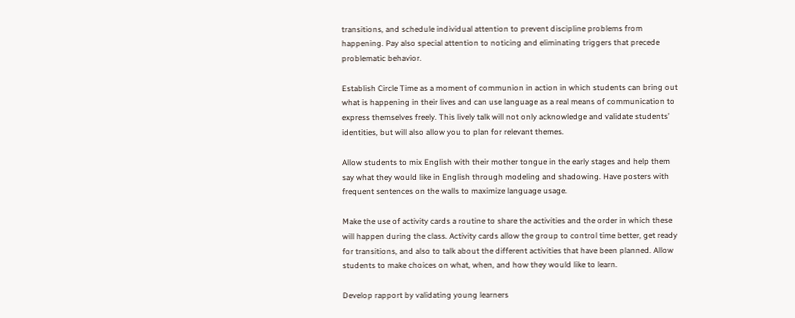transitions, and schedule individual attention to prevent discipline problems from happening. Pay also special attention to noticing and eliminating triggers that precede problematic behavior.

Establish Circle Time as a moment of communion in action in which students can bring out what is happening in their lives and can use language as a real means of communication to express themselves freely. This lively talk will not only acknowledge and validate students’ identities, but will also allow you to plan for relevant themes.

Allow students to mix English with their mother tongue in the early stages and help them say what they would like in English through modeling and shadowing. Have posters with frequent sentences on the walls to maximize language usage.

Make the use of activity cards a routine to share the activities and the order in which these will happen during the class. Activity cards allow the group to control time better, get ready for transitions, and also to talk about the different activities that have been planned. Allow students to make choices on what, when, and how they would like to learn.

Develop rapport by validating young learners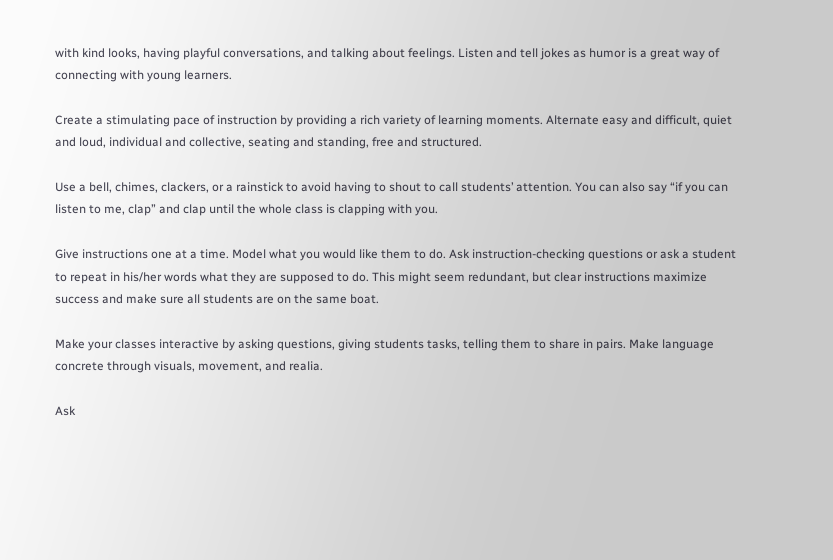with kind looks, having playful conversations, and talking about feelings. Listen and tell jokes as humor is a great way of connecting with young learners.

Create a stimulating pace of instruction by providing a rich variety of learning moments. Alternate easy and difficult, quiet and loud, individual and collective, seating and standing, free and structured.

Use a bell, chimes, clackers, or a rainstick to avoid having to shout to call students’ attention. You can also say “if you can listen to me, clap” and clap until the whole class is clapping with you.

Give instructions one at a time. Model what you would like them to do. Ask instruction-checking questions or ask a student to repeat in his/her words what they are supposed to do. This might seem redundant, but clear instructions maximize success and make sure all students are on the same boat.

Make your classes interactive by asking questions, giving students tasks, telling them to share in pairs. Make language concrete through visuals, movement, and realia.

Ask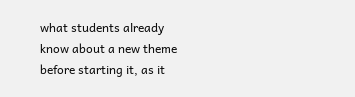what students already know about a new theme before starting it, as it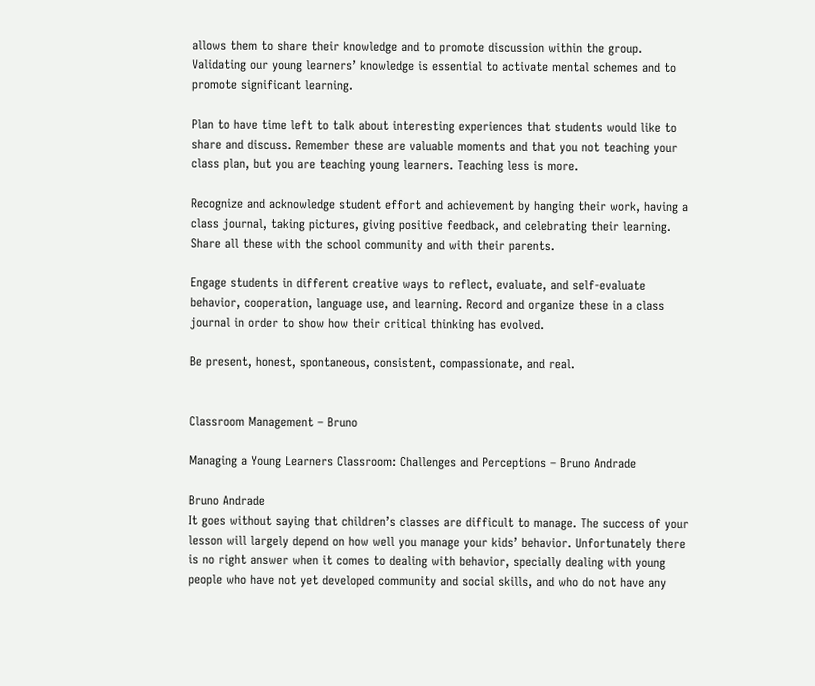allows them to share their knowledge and to promote discussion within the group. Validating our young learners’ knowledge is essential to activate mental schemes and to promote significant learning.

Plan to have time left to talk about interesting experiences that students would like to share and discuss. Remember these are valuable moments and that you not teaching your class plan, but you are teaching young learners. Teaching less is more.

Recognize and acknowledge student effort and achievement by hanging their work, having a class journal, taking pictures, giving positive feedback, and celebrating their learning. Share all these with the school community and with their parents.

Engage students in different creative ways to reflect, evaluate, and self-evaluate behavior, cooperation, language use, and learning. Record and organize these in a class journal in order to show how their critical thinking has evolved.

Be present, honest, spontaneous, consistent, compassionate, and real.


Classroom Management – Bruno

Managing a Young Learners Classroom: Challenges and Perceptions – Bruno Andrade

Bruno Andrade
It goes without saying that children’s classes are difficult to manage. The success of your lesson will largely depend on how well you manage your kids’ behavior. Unfortunately there is no right answer when it comes to dealing with behavior, specially dealing with young people who have not yet developed community and social skills, and who do not have any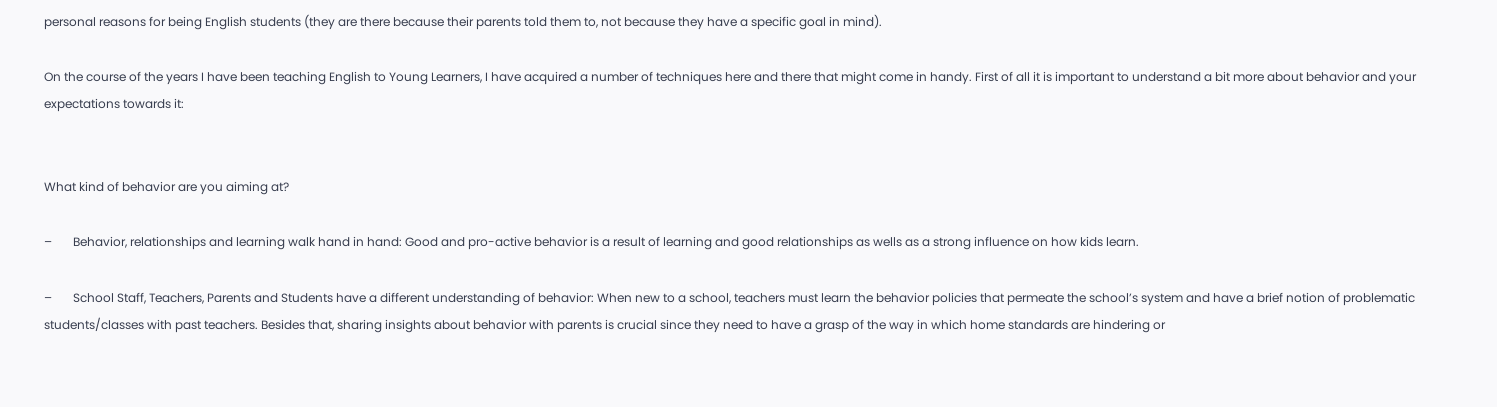personal reasons for being English students (they are there because their parents told them to, not because they have a specific goal in mind).

On the course of the years I have been teaching English to Young Learners, I have acquired a number of techniques here and there that might come in handy. First of all it is important to understand a bit more about behavior and your expectations towards it:


What kind of behavior are you aiming at?

–       Behavior, relationships and learning walk hand in hand: Good and pro-active behavior is a result of learning and good relationships as wells as a strong influence on how kids learn.

–       School Staff, Teachers, Parents and Students have a different understanding of behavior: When new to a school, teachers must learn the behavior policies that permeate the school’s system and have a brief notion of problematic students/classes with past teachers. Besides that, sharing insights about behavior with parents is crucial since they need to have a grasp of the way in which home standards are hindering or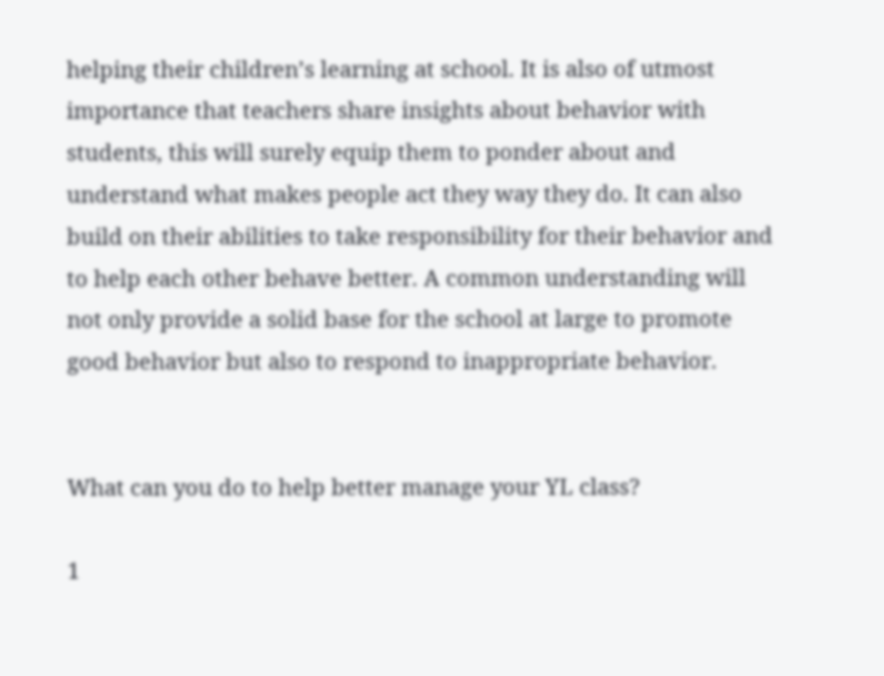helping their children’s learning at school. It is also of utmost importance that teachers share insights about behavior with students, this will surely equip them to ponder about and understand what makes people act they way they do. It can also build on their abilities to take responsibility for their behavior and to help each other behave better. A common understanding will not only provide a solid base for the school at large to promote good behavior but also to respond to inappropriate behavior.


What can you do to help better manage your YL class?

1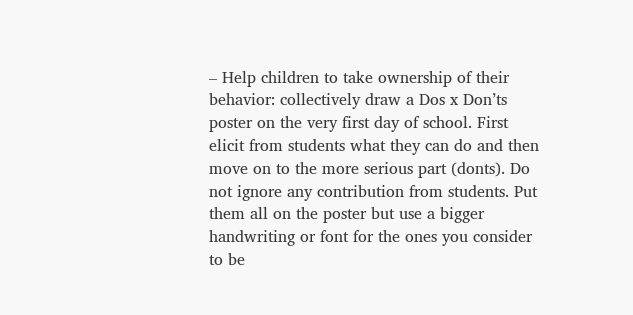– Help children to take ownership of their behavior: collectively draw a Dos x Don’ts poster on the very first day of school. First elicit from students what they can do and then move on to the more serious part (donts). Do not ignore any contribution from students. Put them all on the poster but use a bigger handwriting or font for the ones you consider to be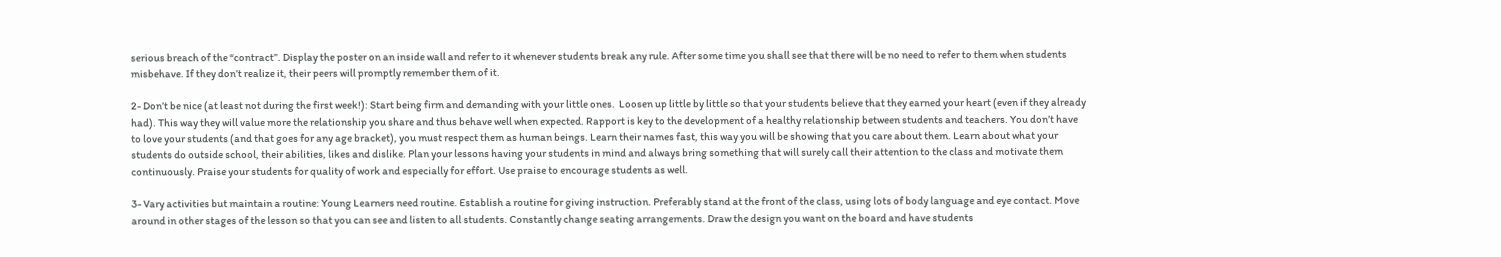serious breach of the “contract”. Display the poster on an inside wall and refer to it whenever students break any rule. After some time you shall see that there will be no need to refer to them when students misbehave. If they don’t realize it, their peers will promptly remember them of it.

2- Don’t be nice (at least not during the first week!): Start being firm and demanding with your little ones.  Loosen up little by little so that your students believe that they earned your heart (even if they already had). This way they will value more the relationship you share and thus behave well when expected. Rapport is key to the development of a healthy relationship between students and teachers. You don’t have to love your students (and that goes for any age bracket), you must respect them as human beings. Learn their names fast, this way you will be showing that you care about them. Learn about what your students do outside school, their abilities, likes and dislike. Plan your lessons having your students in mind and always bring something that will surely call their attention to the class and motivate them continuously. Praise your students for quality of work and especially for effort. Use praise to encourage students as well.

3- Vary activities but maintain a routine: Young Learners need routine. Establish a routine for giving instruction. Preferably stand at the front of the class, using lots of body language and eye contact. Move around in other stages of the lesson so that you can see and listen to all students. Constantly change seating arrangements. Draw the design you want on the board and have students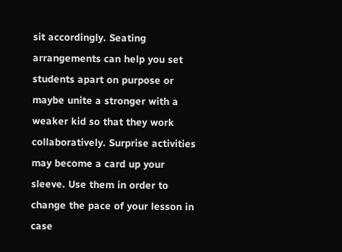sit accordingly. Seating arrangements can help you set students apart on purpose or maybe unite a stronger with a weaker kid so that they work collaboratively. Surprise activities may become a card up your sleeve. Use them in order to change the pace of your lesson in case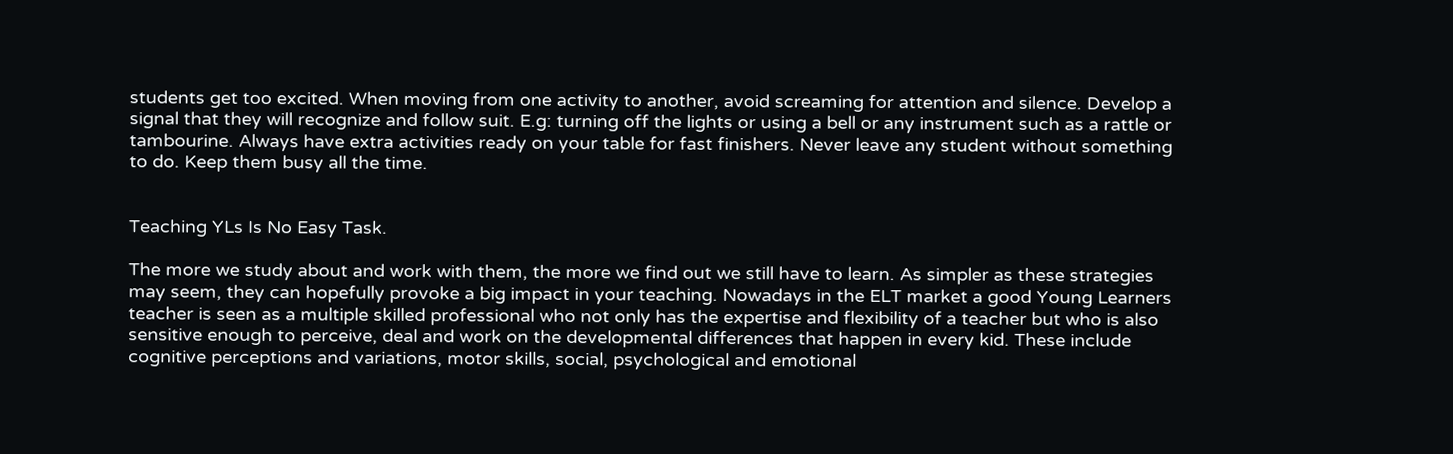students get too excited. When moving from one activity to another, avoid screaming for attention and silence. Develop a signal that they will recognize and follow suit. E.g: turning off the lights or using a bell or any instrument such as a rattle or tambourine. Always have extra activities ready on your table for fast finishers. Never leave any student without something to do. Keep them busy all the time.


Teaching YLs Is No Easy Task.

The more we study about and work with them, the more we find out we still have to learn. As simpler as these strategies may seem, they can hopefully provoke a big impact in your teaching. Nowadays in the ELT market a good Young Learners teacher is seen as a multiple skilled professional who not only has the expertise and flexibility of a teacher but who is also sensitive enough to perceive, deal and work on the developmental differences that happen in every kid. These include cognitive perceptions and variations, motor skills, social, psychological and emotional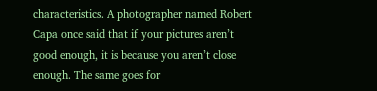characteristics. A photographer named Robert Capa once said that if your pictures aren’t good enough, it is because you aren’t close enough. The same goes for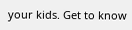your kids. Get to know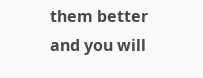them better and you will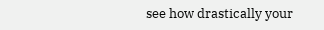see how drastically your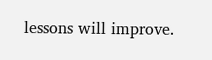lessons will improve.